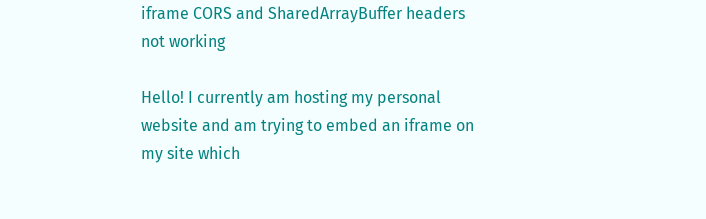iframe CORS and SharedArrayBuffer headers not working

Hello! I currently am hosting my personal website and am trying to embed an iframe on my site which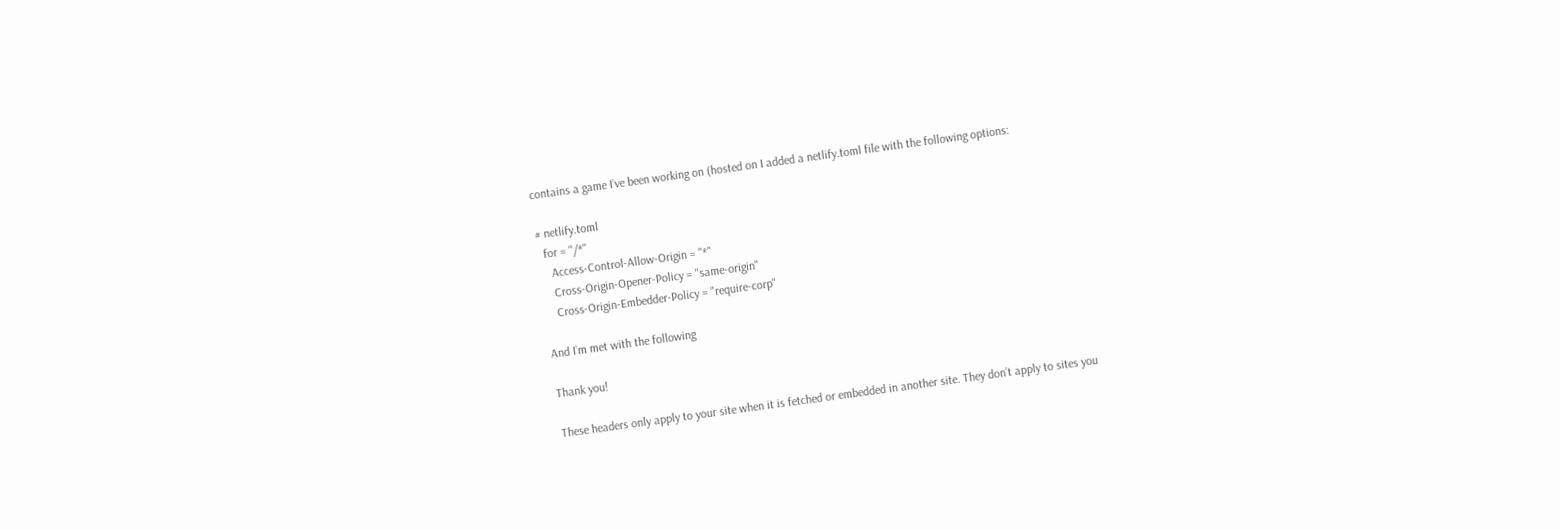contains a game I’ve been working on (hosted on I added a netlify.toml file with the following options:

# netlify.toml
  for = "/*"
    Access-Control-Allow-Origin = "*"
    Cross-Origin-Opener-Policy = "same-origin"
    Cross-Origin-Embedder-Policy = "require-corp"

And I’m met with the following

Thank you!

These headers only apply to your site when it is fetched or embedded in another site. They don’t apply to sites you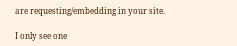are requesting/embedding in your site.

I only see one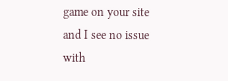game on your site and I see no issue with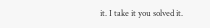it. I take it you solved it.